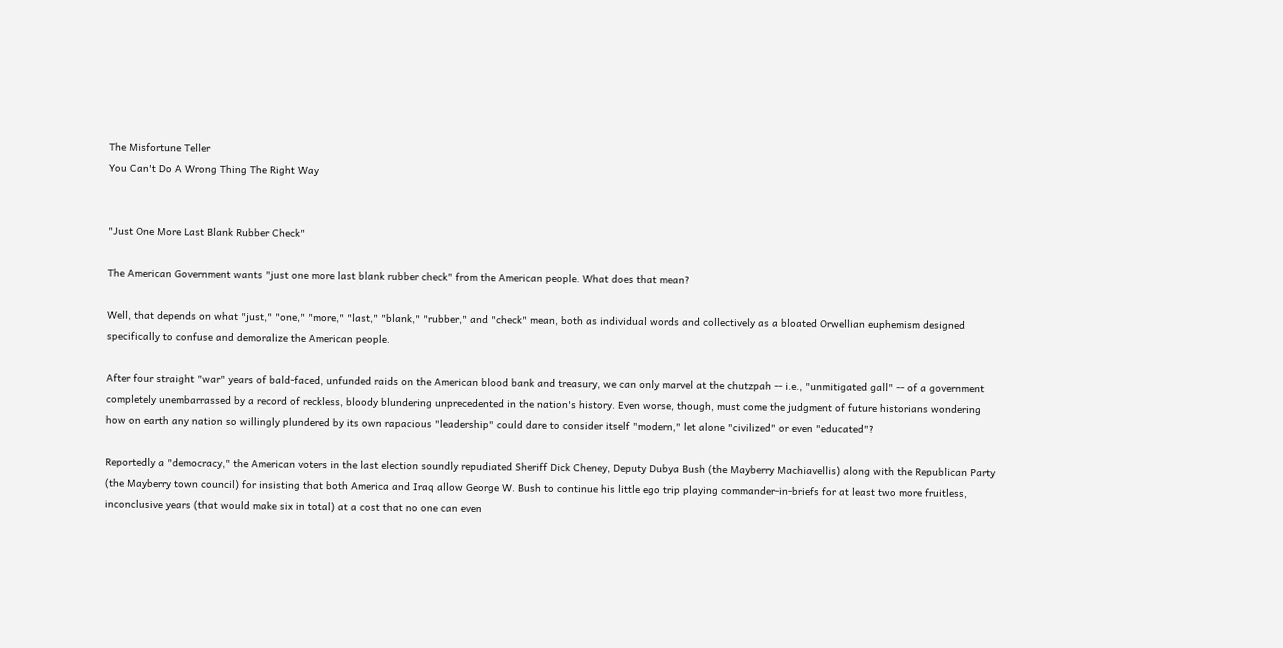The Misfortune Teller
You Can't Do A Wrong Thing The Right Way


"Just One More Last Blank Rubber Check"

The American Government wants "just one more last blank rubber check" from the American people. What does that mean?

Well, that depends on what "just," "one," "more," "last," "blank," "rubber," and "check" mean, both as individual words and collectively as a bloated Orwellian euphemism designed specifically to confuse and demoralize the American people.

After four straight "war" years of bald-faced, unfunded raids on the American blood bank and treasury, we can only marvel at the chutzpah -- i.e., "unmitigated gall" -- of a government completely unembarrassed by a record of reckless, bloody blundering unprecedented in the nation's history. Even worse, though, must come the judgment of future historians wondering how on earth any nation so willingly plundered by its own rapacious "leadership" could dare to consider itself "modern," let alone "civilized" or even "educated"?

Reportedly a "democracy," the American voters in the last election soundly repudiated Sheriff Dick Cheney, Deputy Dubya Bush (the Mayberry Machiavellis) along with the Republican Party (the Mayberry town council) for insisting that both America and Iraq allow George W. Bush to continue his little ego trip playing commander-in-briefs for at least two more fruitless, inconclusive years (that would make six in total) at a cost that no one can even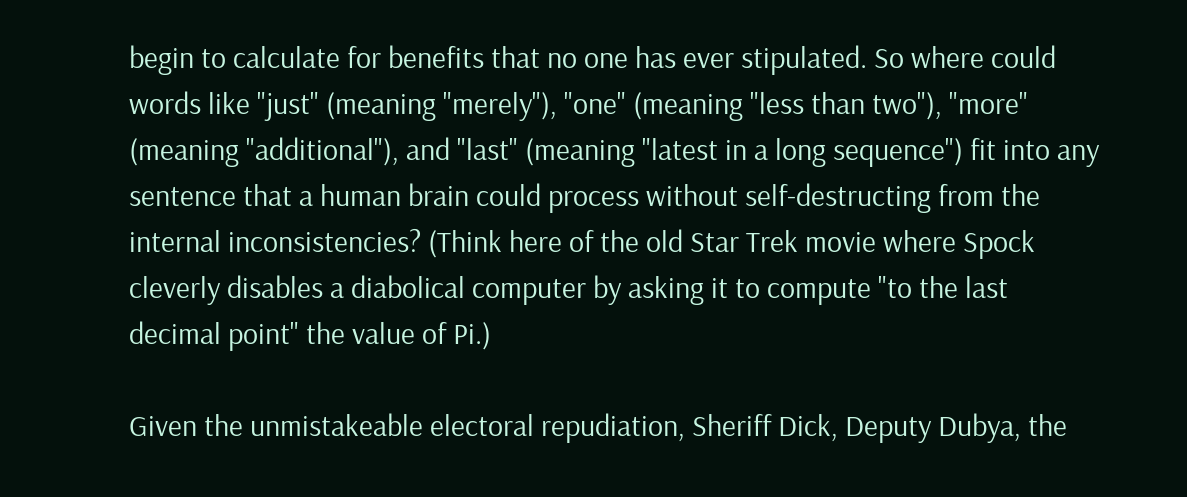begin to calculate for benefits that no one has ever stipulated. So where could words like "just" (meaning "merely"), "one" (meaning "less than two"), "more" (meaning "additional"), and "last" (meaning "latest in a long sequence") fit into any sentence that a human brain could process without self-destructing from the internal inconsistencies? (Think here of the old Star Trek movie where Spock cleverly disables a diabolical computer by asking it to compute "to the last decimal point" the value of Pi.)

Given the unmistakeable electoral repudiation, Sheriff Dick, Deputy Dubya, the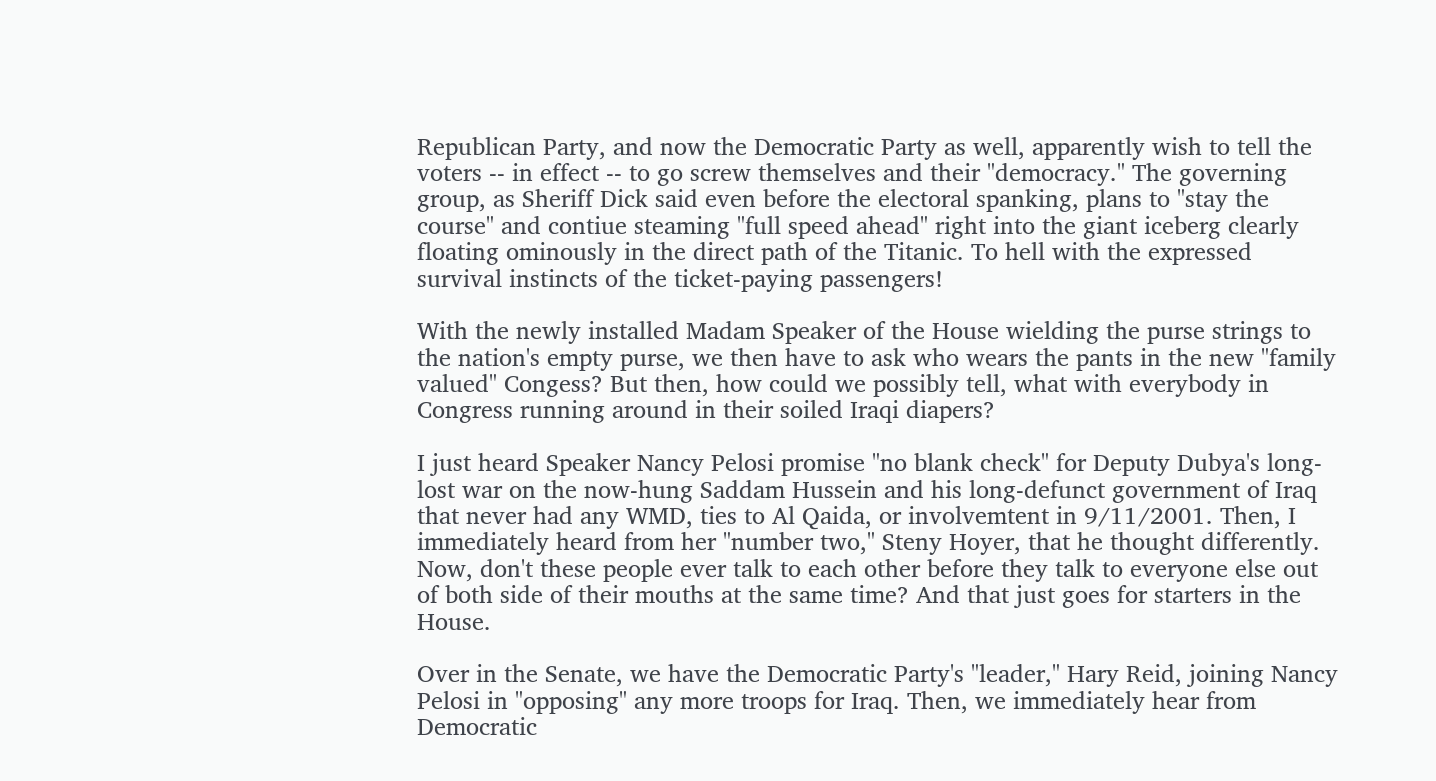Republican Party, and now the Democratic Party as well, apparently wish to tell the voters -- in effect -- to go screw themselves and their "democracy." The governing group, as Sheriff Dick said even before the electoral spanking, plans to "stay the course" and contiue steaming "full speed ahead" right into the giant iceberg clearly floating ominously in the direct path of the Titanic. To hell with the expressed survival instincts of the ticket-paying passengers!

With the newly installed Madam Speaker of the House wielding the purse strings to the nation's empty purse, we then have to ask who wears the pants in the new "family valued" Congess? But then, how could we possibly tell, what with everybody in Congress running around in their soiled Iraqi diapers?

I just heard Speaker Nancy Pelosi promise "no blank check" for Deputy Dubya's long-lost war on the now-hung Saddam Hussein and his long-defunct government of Iraq that never had any WMD, ties to Al Qaida, or involvemtent in 9/11/2001. Then, I immediately heard from her "number two," Steny Hoyer, that he thought differently. Now, don't these people ever talk to each other before they talk to everyone else out of both side of their mouths at the same time? And that just goes for starters in the House.

Over in the Senate, we have the Democratic Party's "leader," Hary Reid, joining Nancy Pelosi in "opposing" any more troops for Iraq. Then, we immediately hear from Democratic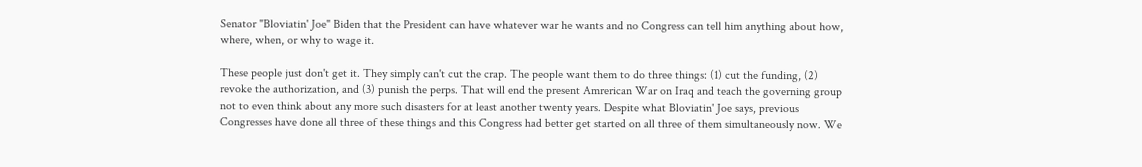Senator "Bloviatin' Joe" Biden that the President can have whatever war he wants and no Congress can tell him anything about how, where, when, or why to wage it.

These people just don't get it. They simply can't cut the crap. The people want them to do three things: (1) cut the funding, (2) revoke the authorization, and (3) punish the perps. That will end the present Amrerican War on Iraq and teach the governing group not to even think about any more such disasters for at least another twenty years. Despite what Bloviatin' Joe says, previous Congresses have done all three of these things and this Congress had better get started on all three of them simultaneously now. We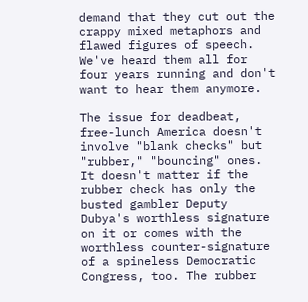demand that they cut out the crappy mixed metaphors and flawed figures of speech. We've heard them all for four years running and don't want to hear them anymore.

The issue for deadbeat, free-lunch America doesn't involve "blank checks" but "rubber," "bouncing" ones. It doesn't matter if the rubber check has only the busted gambler Deputy Dubya's worthless signature on it or comes with the worthless counter-signature of a spineless Democratic Congress, too. The rubber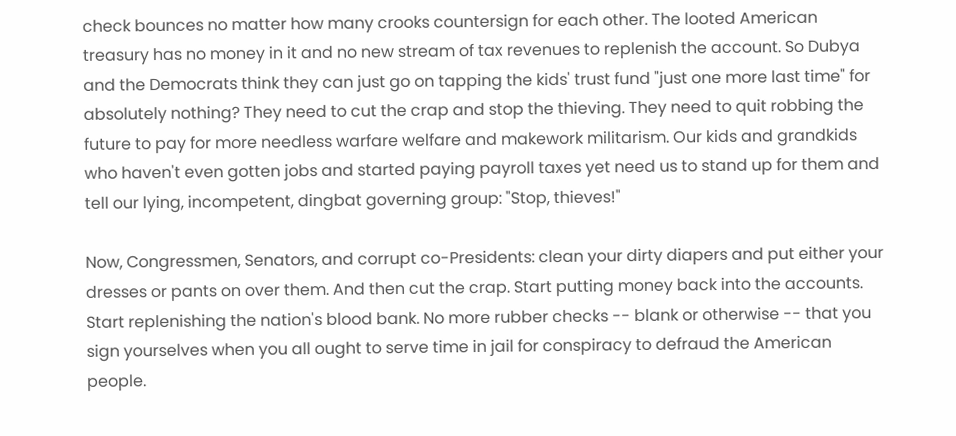check bounces no matter how many crooks countersign for each other. The looted American treasury has no money in it and no new stream of tax revenues to replenish the account. So Dubya and the Democrats think they can just go on tapping the kids' trust fund "just one more last time" for absolutely nothing? They need to cut the crap and stop the thieving. They need to quit robbing the future to pay for more needless warfare welfare and makework militarism. Our kids and grandkids who haven't even gotten jobs and started paying payroll taxes yet need us to stand up for them and tell our lying, incompetent, dingbat governing group: "Stop, thieves!"

Now, Congressmen, Senators, and corrupt co-Presidents: clean your dirty diapers and put either your dresses or pants on over them. And then cut the crap. Start putting money back into the accounts. Start replenishing the nation's blood bank. No more rubber checks -- blank or otherwise -- that you sign yourselves when you all ought to serve time in jail for conspiracy to defraud the American people.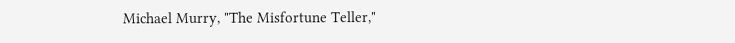Michael Murry, "The Misfortune Teller,"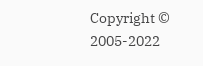Copyright © 2005-2022